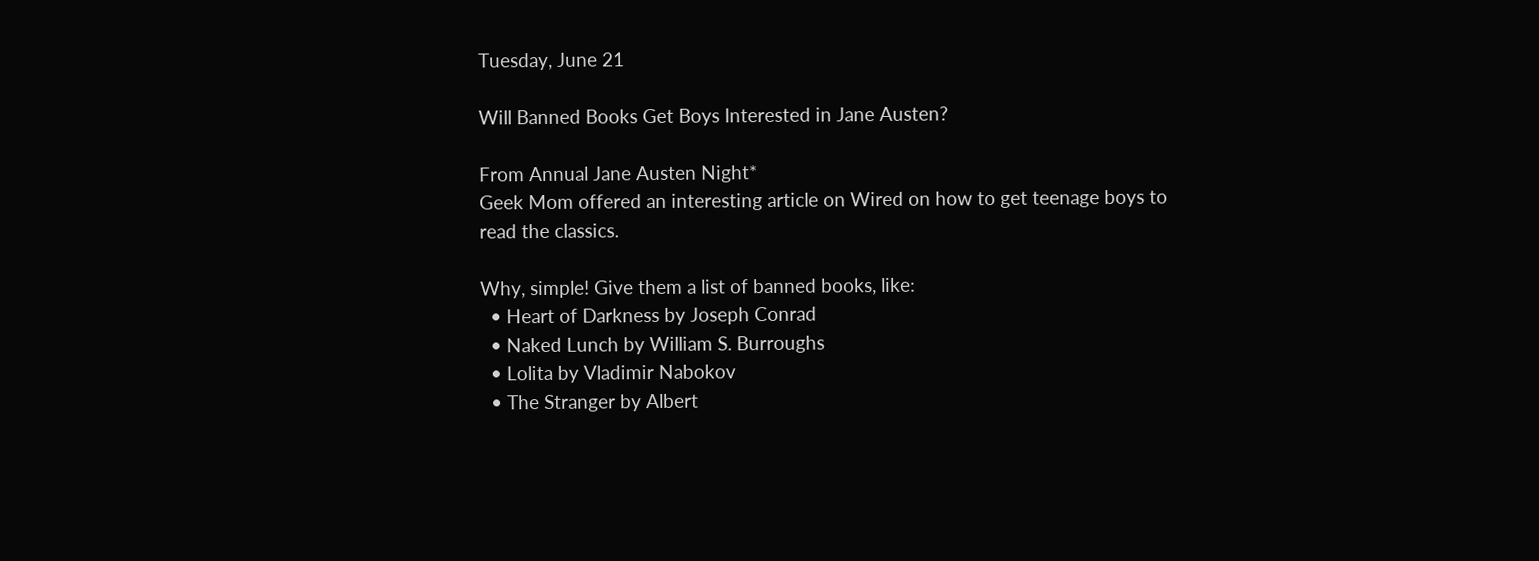Tuesday, June 21

Will Banned Books Get Boys Interested in Jane Austen?

From Annual Jane Austen Night*
Geek Mom offered an interesting article on Wired on how to get teenage boys to read the classics.

Why, simple! Give them a list of banned books, like:
  • Heart of Darkness by Joseph Conrad
  • Naked Lunch by William S. Burroughs
  • Lolita by Vladimir Nabokov
  • The Stranger by Albert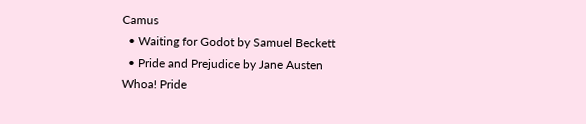Camus
  • Waiting for Godot by Samuel Beckett
  • Pride and Prejudice by Jane Austen
Whoa! Pride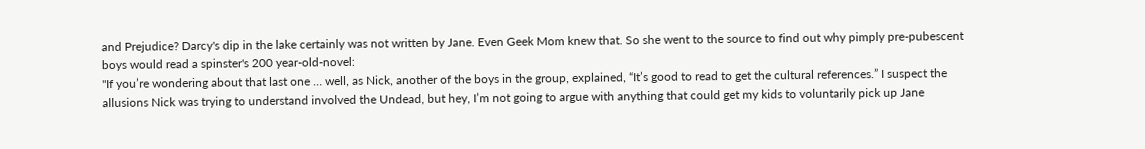and Prejudice? Darcy's dip in the lake certainly was not written by Jane. Even Geek Mom knew that. So she went to the source to find out why pimply pre-pubescent boys would read a spinster's 200 year-old-novel:
"If you’re wondering about that last one … well, as Nick, another of the boys in the group, explained, “It’s good to read to get the cultural references.” I suspect the allusions Nick was trying to understand involved the Undead, but hey, I’m not going to argue with anything that could get my kids to voluntarily pick up Jane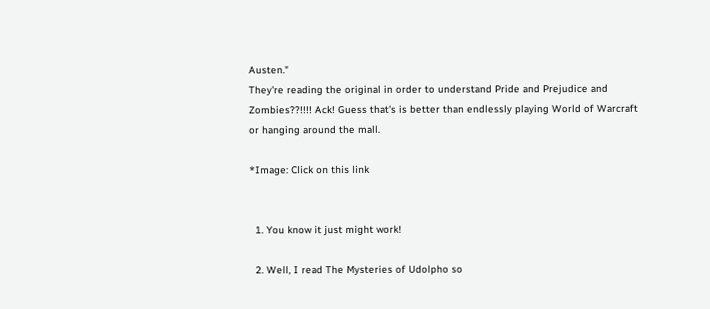Austen."
They're reading the original in order to understand Pride and Prejudice and Zombies??!!!! Ack! Guess that's is better than endlessly playing World of Warcraft or hanging around the mall.

*Image: Click on this link


  1. You know it just might work!

  2. Well, I read The Mysteries of Udolpho so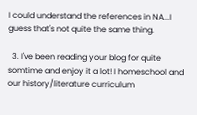I could understand the references in NA...I guess that's not quite the same thing.

  3. I've been reading your blog for quite somtime and enjoy it a lot! I homeschool and our history/literature curriculum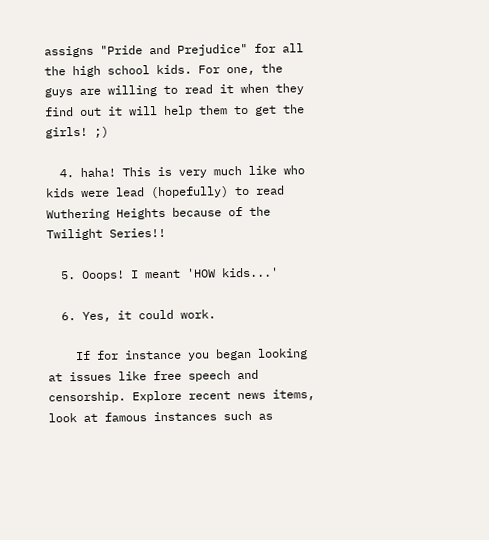assigns "Pride and Prejudice" for all the high school kids. For one, the guys are willing to read it when they find out it will help them to get the girls! ;)

  4. haha! This is very much like who kids were lead (hopefully) to read Wuthering Heights because of the Twilight Series!!

  5. Ooops! I meant 'HOW kids...'

  6. Yes, it could work.

    If for instance you began looking at issues like free speech and censorship. Explore recent news items, look at famous instances such as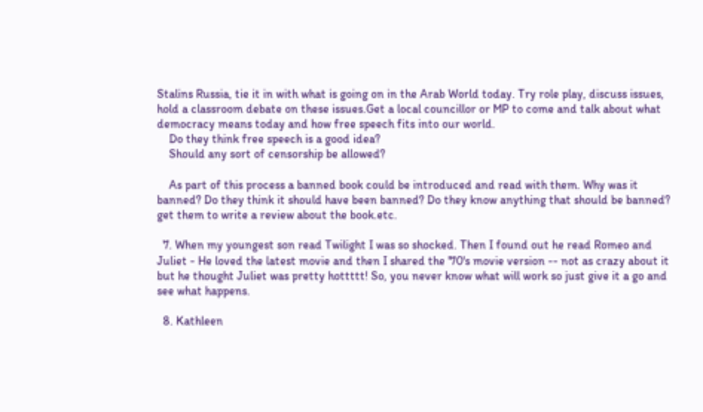Stalins Russia, tie it in with what is going on in the Arab World today. Try role play, discuss issues, hold a classroom debate on these issues.Get a local councillor or MP to come and talk about what democracy means today and how free speech fits into our world.
    Do they think free speech is a good idea?
    Should any sort of censorship be allowed?

    As part of this process a banned book could be introduced and read with them. Why was it banned? Do they think it should have been banned? Do they know anything that should be banned? get them to write a review about the book.etc.

  7. When my youngest son read Twilight I was so shocked. Then I found out he read Romeo and Juliet - He loved the latest movie and then I shared the '70's movie version -- not as crazy about it but he thought Juliet was pretty hottttt! So, you never know what will work so just give it a go and see what happens.

  8. Kathleen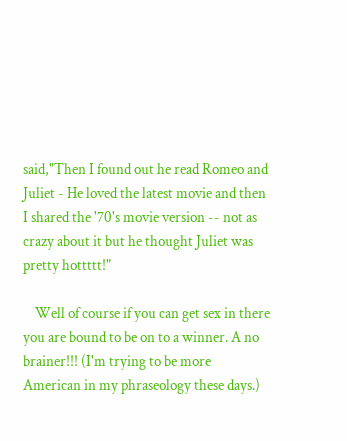said,"Then I found out he read Romeo and Juliet - He loved the latest movie and then I shared the '70's movie version -- not as crazy about it but he thought Juliet was pretty hottttt!"

    Well of course if you can get sex in there you are bound to be on to a winner. A no brainer!!! (I'm trying to be more American in my phraseology these days.)